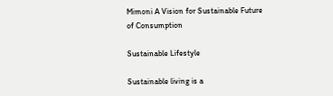Mimoni A Vision for Sustainable Future of Consumption

Sustainable Lifestyle

Sustainable living is a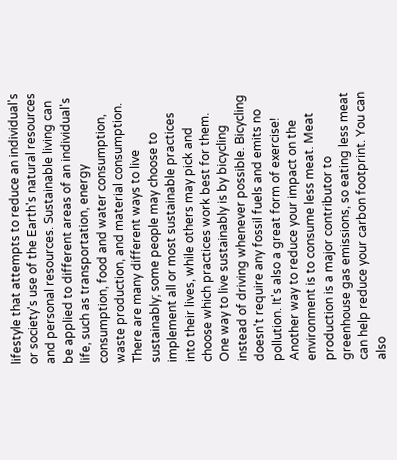lifestyle that attempts to reduce an individual's or society's use of the Earth's natural resources and personal resources. Sustainable living can be applied to different areas of an individual's life, such as transportation, energy consumption, food and water consumption, waste production, and material consumption. There are many different ways to live sustainably; some people may choose to implement all or most sustainable practices into their lives, while others may pick and choose which practices work best for them. One way to live sustainably is by bicycling instead of driving whenever possible. Bicycling doesn't require any fossil fuels and emits no pollution. It's also a great form of exercise! Another way to reduce your impact on the environment is to consume less meat. Meat production is a major contributor to greenhouse gas emissions, so eating less meat can help reduce your carbon footprint. You can also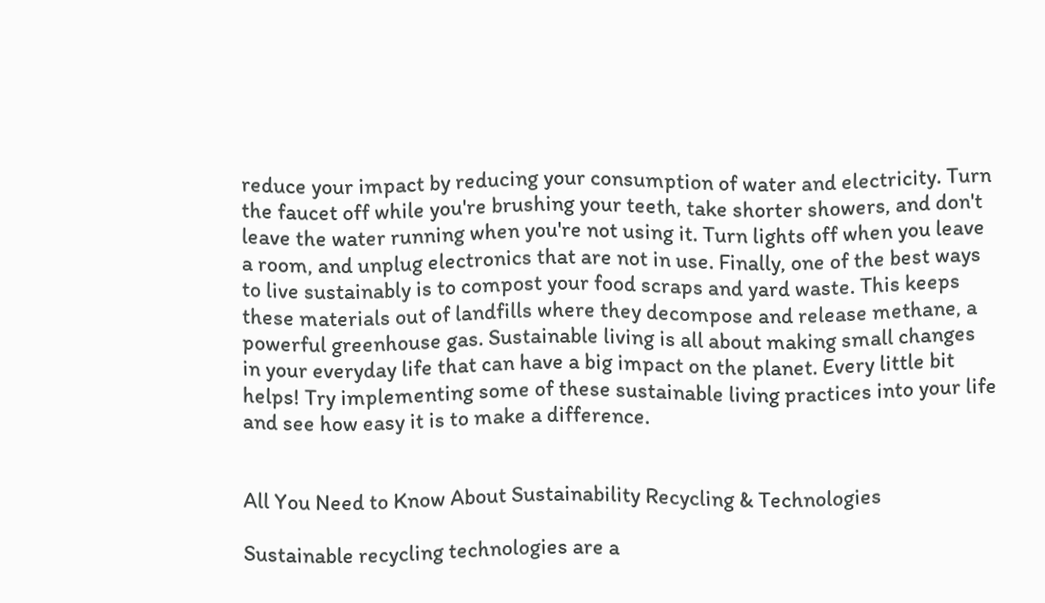reduce your impact by reducing your consumption of water and electricity. Turn the faucet off while you're brushing your teeth, take shorter showers, and don't leave the water running when you're not using it. Turn lights off when you leave a room, and unplug electronics that are not in use. Finally, one of the best ways to live sustainably is to compost your food scraps and yard waste. This keeps these materials out of landfills where they decompose and release methane, a powerful greenhouse gas. Sustainable living is all about making small changes in your everyday life that can have a big impact on the planet. Every little bit helps! Try implementing some of these sustainable living practices into your life and see how easy it is to make a difference.


All You Need to Know About Sustainability Recycling & Technologies

Sustainable recycling technologies are a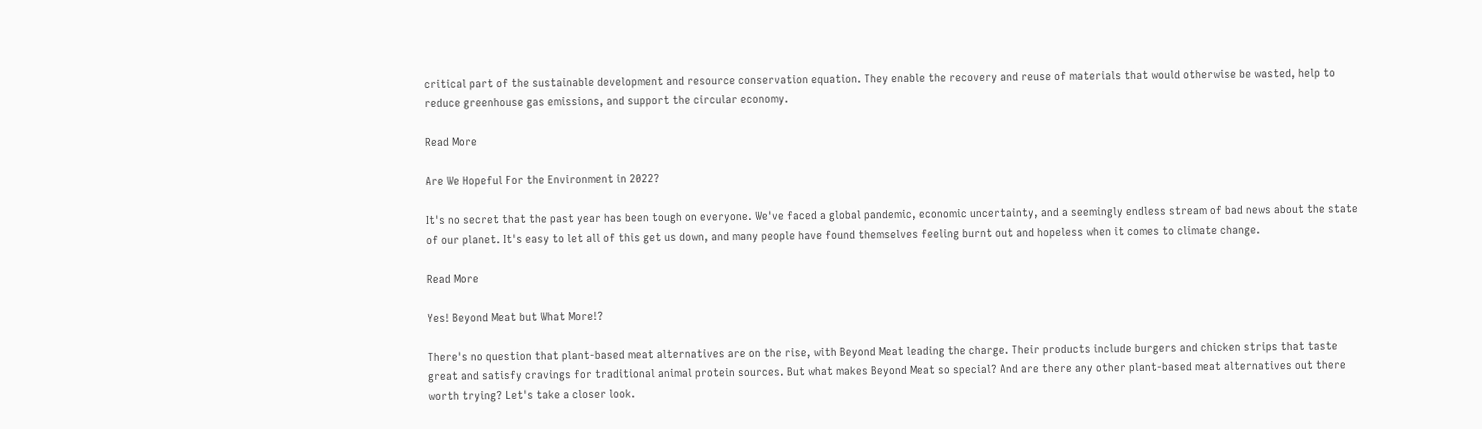critical part of the sustainable development and resource conservation equation. They enable the recovery and reuse of materials that would otherwise be wasted, help to reduce greenhouse gas emissions, and support the circular economy.

Read More

Are We Hopeful For the Environment in 2022?

It's no secret that the past year has been tough on everyone. We've faced a global pandemic, economic uncertainty, and a seemingly endless stream of bad news about the state of our planet. It's easy to let all of this get us down, and many people have found themselves feeling burnt out and hopeless when it comes to climate change.

Read More

Yes! Beyond Meat but What More!?

There's no question that plant-based meat alternatives are on the rise, with Beyond Meat leading the charge. Their products include burgers and chicken strips that taste great and satisfy cravings for traditional animal protein sources. But what makes Beyond Meat so special? And are there any other plant-based meat alternatives out there worth trying? Let's take a closer look.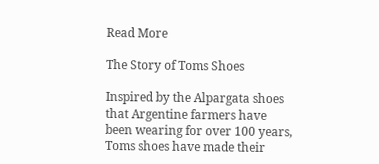Read More

The Story of Toms Shoes

Inspired by the Alpargata shoes that Argentine farmers have been wearing for over 100 years, Toms shoes have made their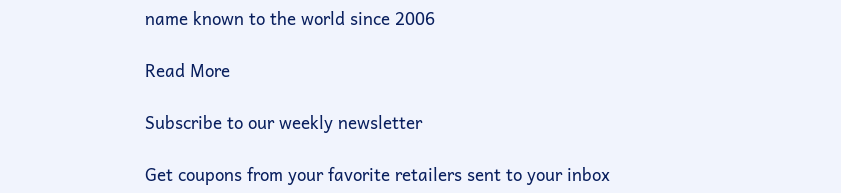name known to the world since 2006

Read More

Subscribe to our weekly newsletter

Get coupons from your favorite retailers sent to your inbox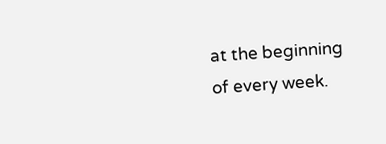at the beginning of every week.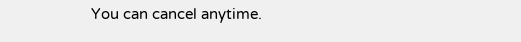You can cancel anytime.